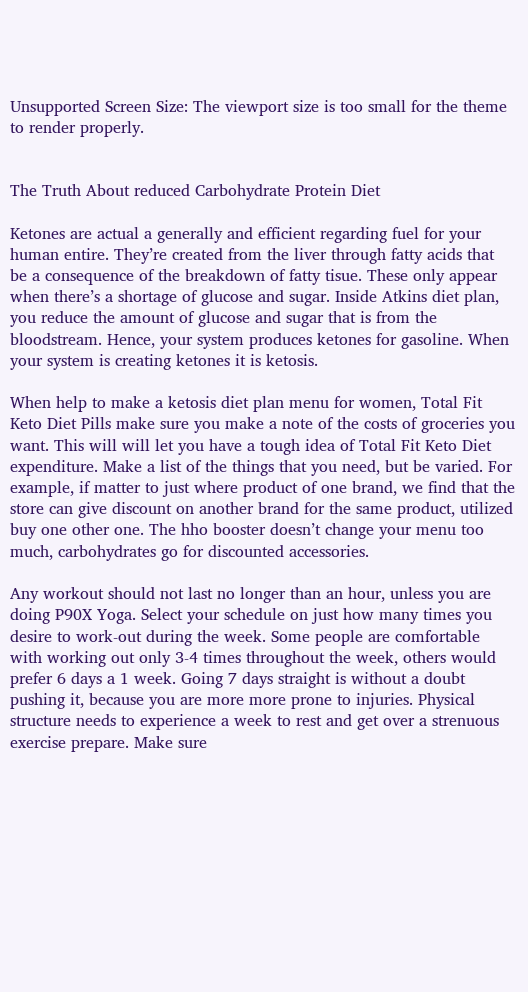Unsupported Screen Size: The viewport size is too small for the theme to render properly.


The Truth About reduced Carbohydrate Protein Diet

Ketones are actual a generally and efficient regarding fuel for your human entire. They’re created from the liver through fatty acids that be a consequence of the breakdown of fatty tisue. These only appear when there’s a shortage of glucose and sugar. Inside Atkins diet plan, you reduce the amount of glucose and sugar that is from the bloodstream. Hence, your system produces ketones for gasoline. When your system is creating ketones it is ketosis.

When help to make a ketosis diet plan menu for women, Total Fit Keto Diet Pills make sure you make a note of the costs of groceries you want. This will will let you have a tough idea of Total Fit Keto Diet expenditure. Make a list of the things that you need, but be varied. For example, if matter to just where product of one brand, we find that the store can give discount on another brand for the same product, utilized buy one other one. The hho booster doesn’t change your menu too much, carbohydrates go for discounted accessories.

Any workout should not last no longer than an hour, unless you are doing P90X Yoga. Select your schedule on just how many times you desire to work-out during the week. Some people are comfortable with working out only 3-4 times throughout the week, others would prefer 6 days a 1 week. Going 7 days straight is without a doubt pushing it, because you are more more prone to injuries. Physical structure needs to experience a week to rest and get over a strenuous exercise prepare. Make sure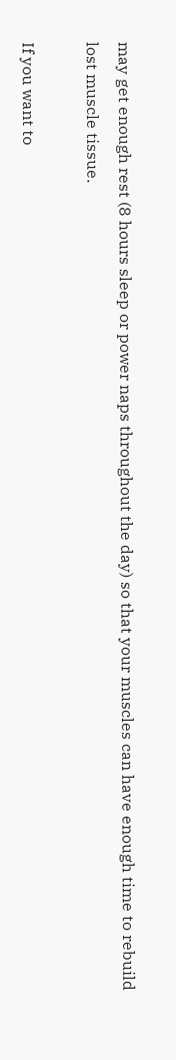may get enough rest (8 hours sleep or power naps throughout the day) so that your muscles can have enough time to rebuild lost muscle tissue.

If you want to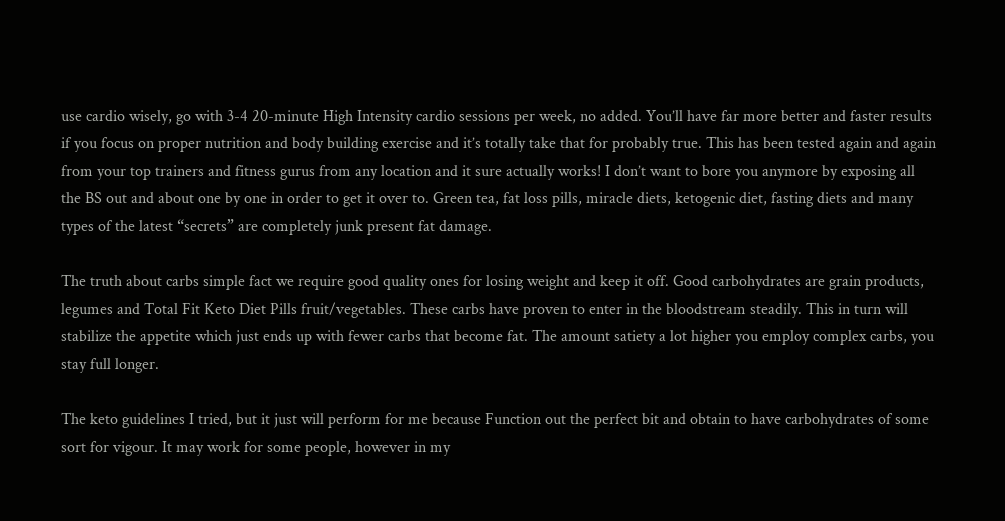use cardio wisely, go with 3-4 20-minute High Intensity cardio sessions per week, no added. You’ll have far more better and faster results if you focus on proper nutrition and body building exercise and it’s totally take that for probably true. This has been tested again and again from your top trainers and fitness gurus from any location and it sure actually works! I don’t want to bore you anymore by exposing all the BS out and about one by one in order to get it over to. Green tea, fat loss pills, miracle diets, ketogenic diet, fasting diets and many types of the latest “secrets” are completely junk present fat damage.

The truth about carbs simple fact we require good quality ones for losing weight and keep it off. Good carbohydrates are grain products, legumes and Total Fit Keto Diet Pills fruit/vegetables. These carbs have proven to enter in the bloodstream steadily. This in turn will stabilize the appetite which just ends up with fewer carbs that become fat. The amount satiety a lot higher you employ complex carbs, you stay full longer.

The keto guidelines I tried, but it just will perform for me because Function out the perfect bit and obtain to have carbohydrates of some sort for vigour. It may work for some people, however in my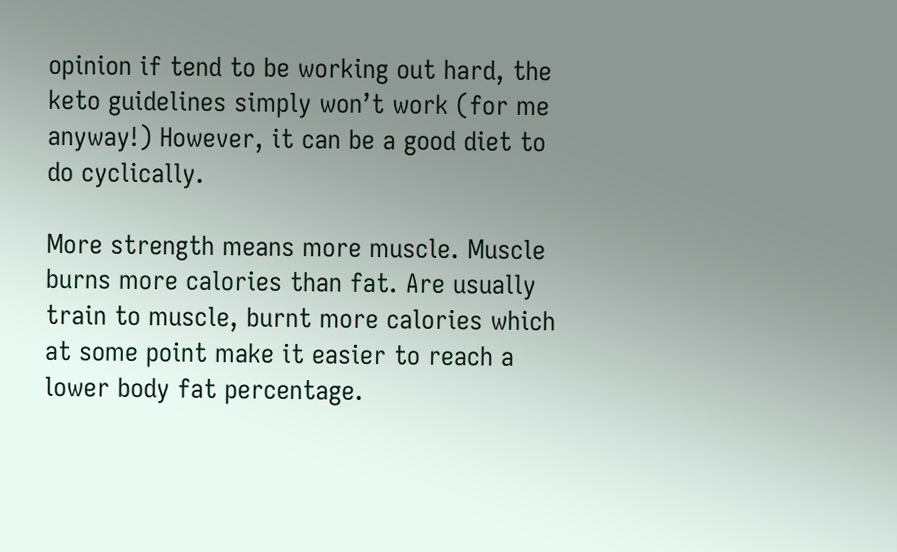opinion if tend to be working out hard, the keto guidelines simply won’t work (for me anyway!) However, it can be a good diet to do cyclically.

More strength means more muscle. Muscle burns more calories than fat. Are usually train to muscle, burnt more calories which at some point make it easier to reach a lower body fat percentage.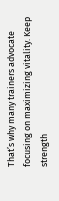That’s why many trainers advocate focusing on maximizing vitality. Keep strength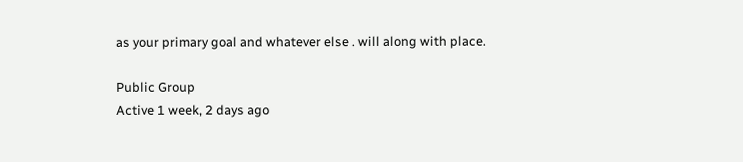as your primary goal and whatever else . will along with place.

Public Group
Active 1 week, 2 days ago